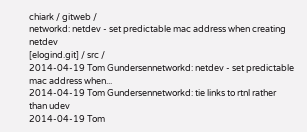chiark / gitweb /
networkd: netdev - set predictable mac address when creating netdev
[elogind.git] / src /
2014-04-19 Tom Gundersennetworkd: netdev - set predictable mac address when...
2014-04-19 Tom Gundersennetworkd: tie links to rtnl rather than udev
2014-04-19 Tom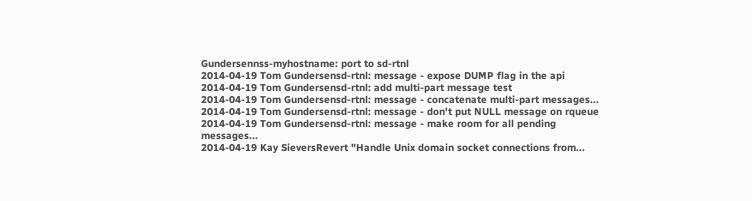Gundersennss-myhostname: port to sd-rtnl
2014-04-19 Tom Gundersensd-rtnl: message - expose DUMP flag in the api
2014-04-19 Tom Gundersensd-rtnl: add multi-part message test
2014-04-19 Tom Gundersensd-rtnl: message - concatenate multi-part messages...
2014-04-19 Tom Gundersensd-rtnl: message - don't put NULL message on rqueue
2014-04-19 Tom Gundersensd-rtnl: message - make room for all pending messages...
2014-04-19 Kay SieversRevert "Handle Unix domain socket connections from...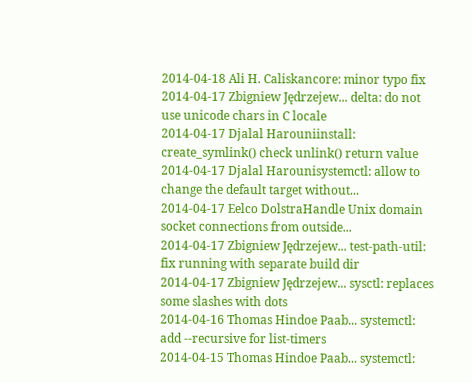2014-04-18 Ali H. Caliskancore: minor typo fix
2014-04-17 Zbigniew Jędrzejew... delta: do not use unicode chars in C locale
2014-04-17 Djalal Harouniinstall: create_symlink() check unlink() return value
2014-04-17 Djalal Harounisystemctl: allow to change the default target without...
2014-04-17 Eelco DolstraHandle Unix domain socket connections from outside...
2014-04-17 Zbigniew Jędrzejew... test-path-util: fix running with separate build dir
2014-04-17 Zbigniew Jędrzejew... sysctl: replaces some slashes with dots
2014-04-16 Thomas Hindoe Paab... systemctl: add --recursive for list-timers
2014-04-15 Thomas Hindoe Paab... systemctl: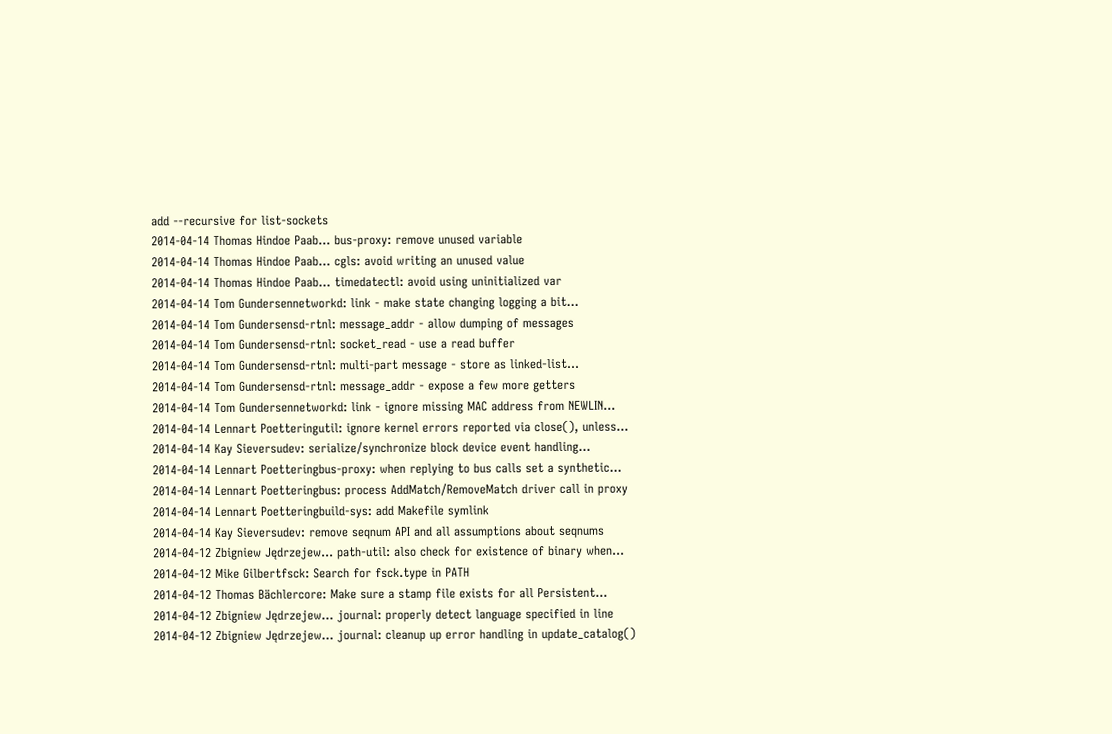add --recursive for list-sockets
2014-04-14 Thomas Hindoe Paab... bus-proxy: remove unused variable
2014-04-14 Thomas Hindoe Paab... cgls: avoid writing an unused value
2014-04-14 Thomas Hindoe Paab... timedatectl: avoid using uninitialized var
2014-04-14 Tom Gundersennetworkd: link - make state changing logging a bit...
2014-04-14 Tom Gundersensd-rtnl: message_addr - allow dumping of messages
2014-04-14 Tom Gundersensd-rtnl: socket_read - use a read buffer
2014-04-14 Tom Gundersensd-rtnl: multi-part message - store as linked-list...
2014-04-14 Tom Gundersensd-rtnl: message_addr - expose a few more getters
2014-04-14 Tom Gundersennetworkd: link - ignore missing MAC address from NEWLIN...
2014-04-14 Lennart Poetteringutil: ignore kernel errors reported via close(), unless...
2014-04-14 Kay Sieversudev: serialize/synchronize block device event handling...
2014-04-14 Lennart Poetteringbus-proxy: when replying to bus calls set a synthetic...
2014-04-14 Lennart Poetteringbus: process AddMatch/RemoveMatch driver call in proxy
2014-04-14 Lennart Poetteringbuild-sys: add Makefile symlink
2014-04-14 Kay Sieversudev: remove seqnum API and all assumptions about seqnums
2014-04-12 Zbigniew Jędrzejew... path-util: also check for existence of binary when...
2014-04-12 Mike Gilbertfsck: Search for fsck.type in PATH
2014-04-12 Thomas Bächlercore: Make sure a stamp file exists for all Persistent...
2014-04-12 Zbigniew Jędrzejew... journal: properly detect language specified in line
2014-04-12 Zbigniew Jędrzejew... journal: cleanup up error handling in update_catalog()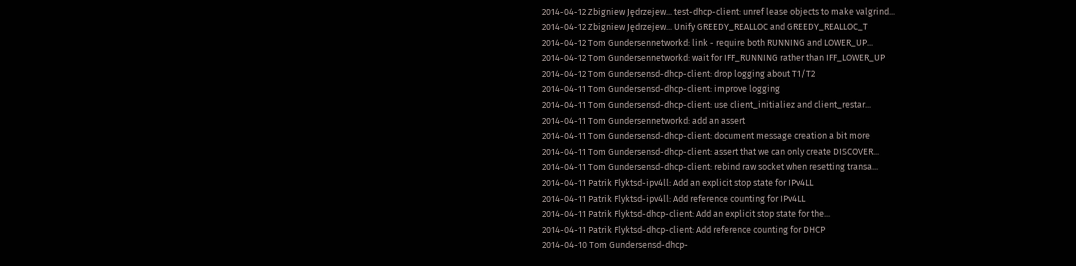2014-04-12 Zbigniew Jędrzejew... test-dhcp-client: unref lease objects to make valgrind...
2014-04-12 Zbigniew Jędrzejew... Unify GREEDY_REALLOC and GREEDY_REALLOC_T
2014-04-12 Tom Gundersennetworkd: link - require both RUNNING and LOWER_UP...
2014-04-12 Tom Gundersennetworkd: wait for IFF_RUNNING rather than IFF_LOWER_UP
2014-04-12 Tom Gundersensd-dhcp-client: drop logging about T1/T2
2014-04-11 Tom Gundersensd-dhcp-client: improve logging
2014-04-11 Tom Gundersensd-dhcp-client: use client_initialiez and client_restar...
2014-04-11 Tom Gundersennetworkd: add an assert
2014-04-11 Tom Gundersensd-dhcp-client: document message creation a bit more
2014-04-11 Tom Gundersensd-dhcp-client: assert that we can only create DISCOVER...
2014-04-11 Tom Gundersensd-dhcp-client: rebind raw socket when resetting transa...
2014-04-11 Patrik Flyktsd-ipv4ll: Add an explicit stop state for IPv4LL
2014-04-11 Patrik Flyktsd-ipv4ll: Add reference counting for IPv4LL
2014-04-11 Patrik Flyktsd-dhcp-client: Add an explicit stop state for the...
2014-04-11 Patrik Flyktsd-dhcp-client: Add reference counting for DHCP
2014-04-10 Tom Gundersensd-dhcp-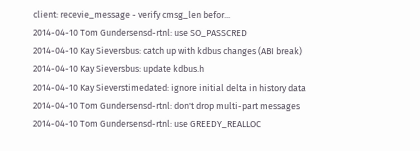client: recevie_message - verify cmsg_len befor...
2014-04-10 Tom Gundersensd-rtnl: use SO_PASSCRED
2014-04-10 Kay Sieversbus: catch up with kdbus changes (ABI break)
2014-04-10 Kay Sieversbus: update kdbus.h
2014-04-10 Kay Sieverstimedated: ignore initial delta in history data
2014-04-10 Tom Gundersensd-rtnl: don't drop multi-part messages
2014-04-10 Tom Gundersensd-rtnl: use GREEDY_REALLOC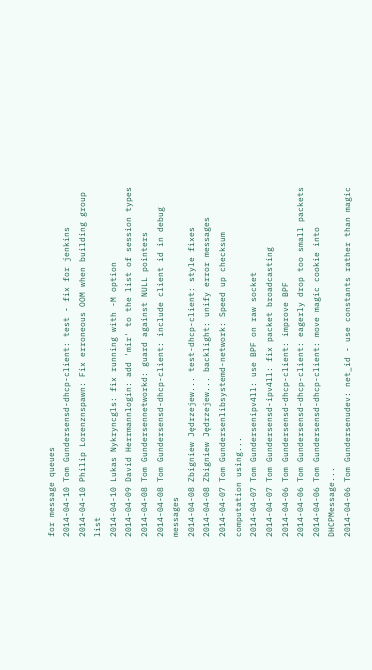for message queues
2014-04-10 Tom Gundersensd-dhcp-client: test - fix for jenkins
2014-04-10 Philip Lorenznspawn: Fix erroneous OOM when building group list
2014-04-10 Lukas Nykryncgls: fix running with -M option
2014-04-09 David Herrmannlogin: add 'mir' to the list of session types
2014-04-08 Tom Gundersennetworkd: guard against NULL pointers
2014-04-08 Tom Gundersensd-dhcp-client: include client id in debug messages
2014-04-08 Zbigniew Jędrzejew... test-dhcp-client: style fixes
2014-04-08 Zbigniew Jędrzejew... backlight: unify error messages
2014-04-07 Tom Gundersenlibsystemd-network: Speed up checksum computation using...
2014-04-07 Tom Gundersenipv4ll: use BPF on raw socket
2014-04-07 Tom Gundersensd-ipv4ll: fix packet broadcasting
2014-04-06 Tom Gundersensd-dhcp-client: improve BPF
2014-04-06 Tom Gundersensd-dhcp-client: eagerly drop too small packets
2014-04-06 Tom Gundersensd-dhcp-client: move magic cookie into DHCPMessage...
2014-04-06 Tom Gundersenudev: net_id - use constants rather than magic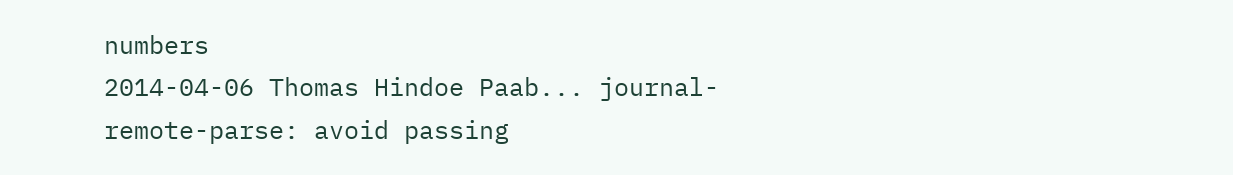numbers
2014-04-06 Thomas Hindoe Paab... journal-remote-parse: avoid passing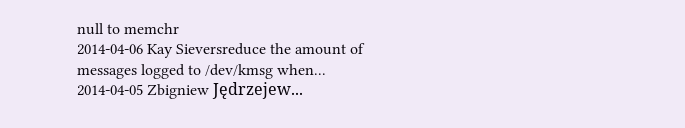null to memchr
2014-04-06 Kay Sieversreduce the amount of messages logged to /dev/kmsg when...
2014-04-05 Zbigniew Jędrzejew...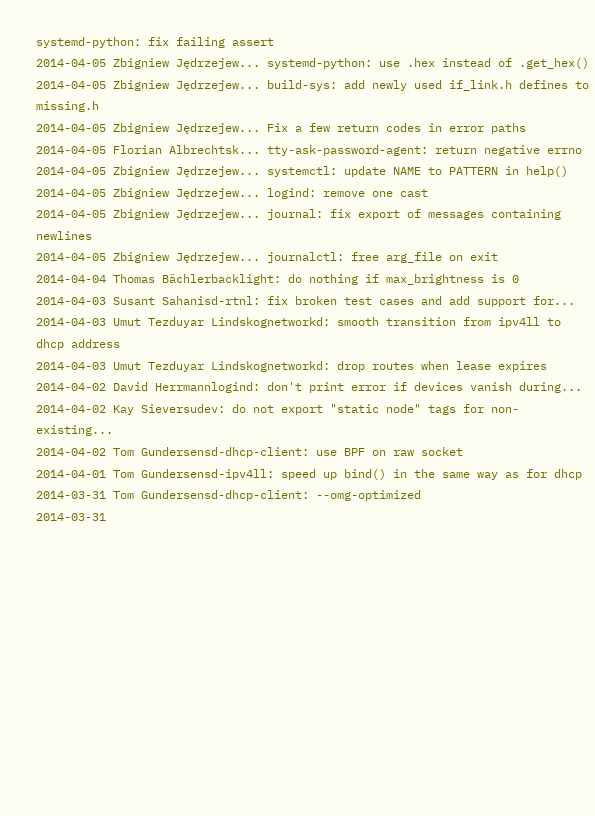systemd-python: fix failing assert
2014-04-05 Zbigniew Jędrzejew... systemd-python: use .hex instead of .get_hex()
2014-04-05 Zbigniew Jędrzejew... build-sys: add newly used if_link.h defines to missing.h
2014-04-05 Zbigniew Jędrzejew... Fix a few return codes in error paths
2014-04-05 Florian Albrechtsk... tty-ask-password-agent: return negative errno
2014-04-05 Zbigniew Jędrzejew... systemctl: update NAME to PATTERN in help()
2014-04-05 Zbigniew Jędrzejew... logind: remove one cast
2014-04-05 Zbigniew Jędrzejew... journal: fix export of messages containing newlines
2014-04-05 Zbigniew Jędrzejew... journalctl: free arg_file on exit
2014-04-04 Thomas Bächlerbacklight: do nothing if max_brightness is 0
2014-04-03 Susant Sahanisd-rtnl: fix broken test cases and add support for...
2014-04-03 Umut Tezduyar Lindskognetworkd: smooth transition from ipv4ll to dhcp address
2014-04-03 Umut Tezduyar Lindskognetworkd: drop routes when lease expires
2014-04-02 David Herrmannlogind: don't print error if devices vanish during...
2014-04-02 Kay Sieversudev: do not export "static node" tags for non-existing...
2014-04-02 Tom Gundersensd-dhcp-client: use BPF on raw socket
2014-04-01 Tom Gundersensd-ipv4ll: speed up bind() in the same way as for dhcp
2014-03-31 Tom Gundersensd-dhcp-client: --omg-optimized
2014-03-31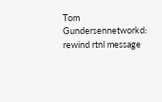Tom Gundersennetworkd: rewind rtnl message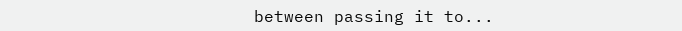between passing it to...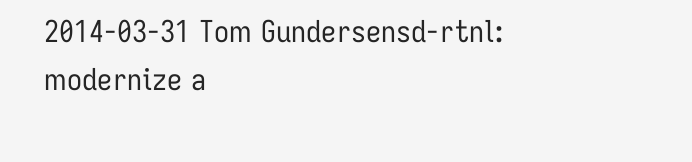2014-03-31 Tom Gundersensd-rtnl: modernize a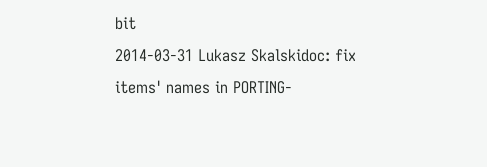bit
2014-03-31 Lukasz Skalskidoc: fix items' names in PORTING-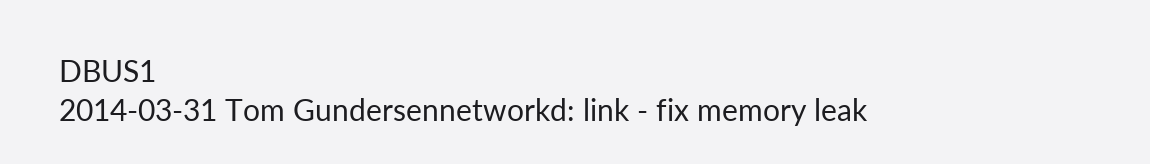DBUS1
2014-03-31 Tom Gundersennetworkd: link - fix memory leak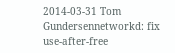2014-03-31 Tom Gundersennetworkd: fix use-after-free